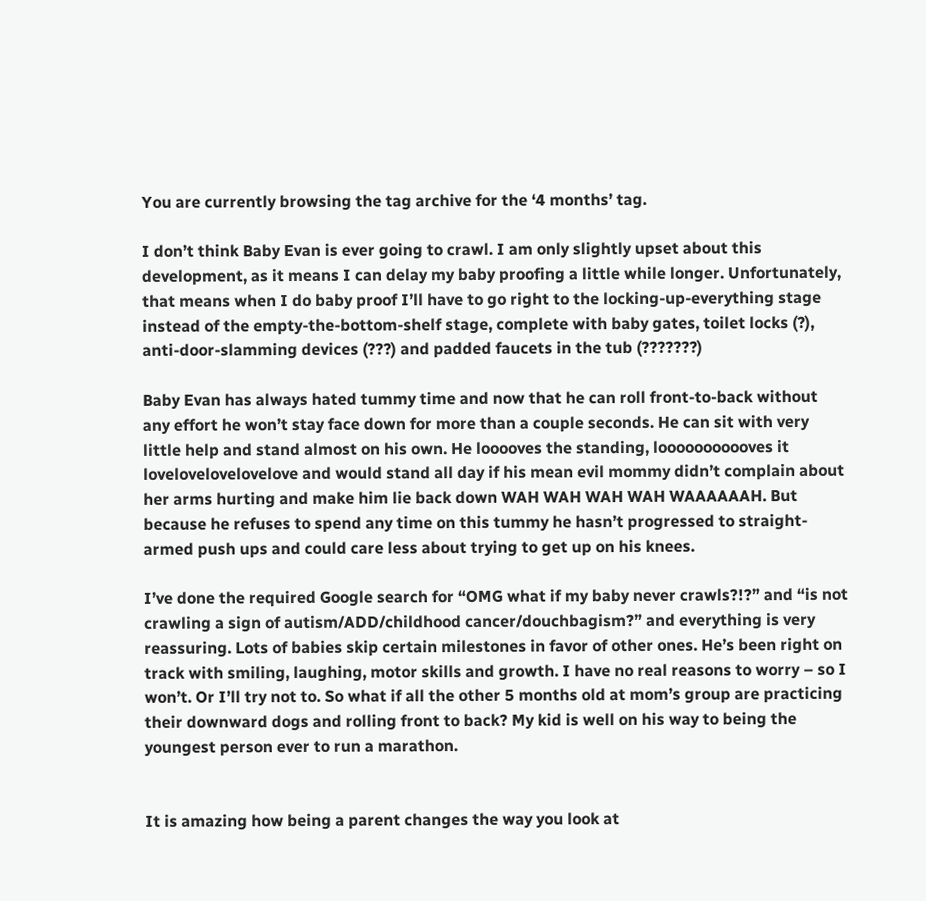You are currently browsing the tag archive for the ‘4 months’ tag.

I don’t think Baby Evan is ever going to crawl. I am only slightly upset about this development, as it means I can delay my baby proofing a little while longer. Unfortunately, that means when I do baby proof I’ll have to go right to the locking-up-everything stage instead of the empty-the-bottom-shelf stage, complete with baby gates, toilet locks (?), anti-door-slamming devices (???) and padded faucets in the tub (???????)

Baby Evan has always hated tummy time and now that he can roll front-to-back without any effort he won’t stay face down for more than a couple seconds. He can sit with very little help and stand almost on his own. He looooves the standing, looooooooooves it lovelovelovelovelove and would stand all day if his mean evil mommy didn’t complain about her arms hurting and make him lie back down WAH WAH WAH WAH WAAAAAAH. But because he refuses to spend any time on this tummy he hasn’t progressed to straight-armed push ups and could care less about trying to get up on his knees.

I’ve done the required Google search for “OMG what if my baby never crawls?!?” and “is not crawling a sign of autism/ADD/childhood cancer/douchbagism?” and everything is very reassuring. Lots of babies skip certain milestones in favor of other ones. He’s been right on track with smiling, laughing, motor skills and growth. I have no real reasons to worry – so I won’t. Or I’ll try not to. So what if all the other 5 months old at mom’s group are practicing their downward dogs and rolling front to back? My kid is well on his way to being the youngest person ever to run a marathon.


It is amazing how being a parent changes the way you look at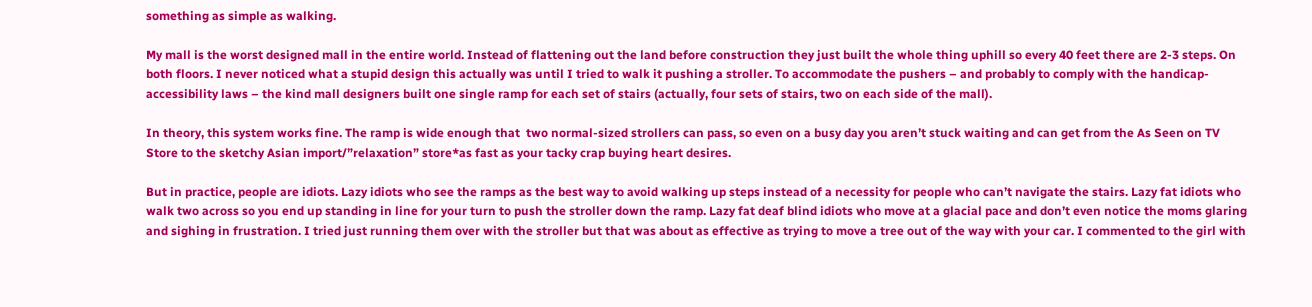something as simple as walking.

My mall is the worst designed mall in the entire world. Instead of flattening out the land before construction they just built the whole thing uphill so every 40 feet there are 2-3 steps. On both floors. I never noticed what a stupid design this actually was until I tried to walk it pushing a stroller. To accommodate the pushers – and probably to comply with the handicap-accessibility laws – the kind mall designers built one single ramp for each set of stairs (actually, four sets of stairs, two on each side of the mall).

In theory, this system works fine. The ramp is wide enough that  two normal-sized strollers can pass, so even on a busy day you aren’t stuck waiting and can get from the As Seen on TV Store to the sketchy Asian import/”relaxation” store*as fast as your tacky crap buying heart desires.

But in practice, people are idiots. Lazy idiots who see the ramps as the best way to avoid walking up steps instead of a necessity for people who can’t navigate the stairs. Lazy fat idiots who walk two across so you end up standing in line for your turn to push the stroller down the ramp. Lazy fat deaf blind idiots who move at a glacial pace and don’t even notice the moms glaring and sighing in frustration. I tried just running them over with the stroller but that was about as effective as trying to move a tree out of the way with your car. I commented to the girl with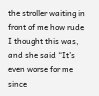the stroller waiting in front of me how rude I thought this was, and she said “It’s even worse for me since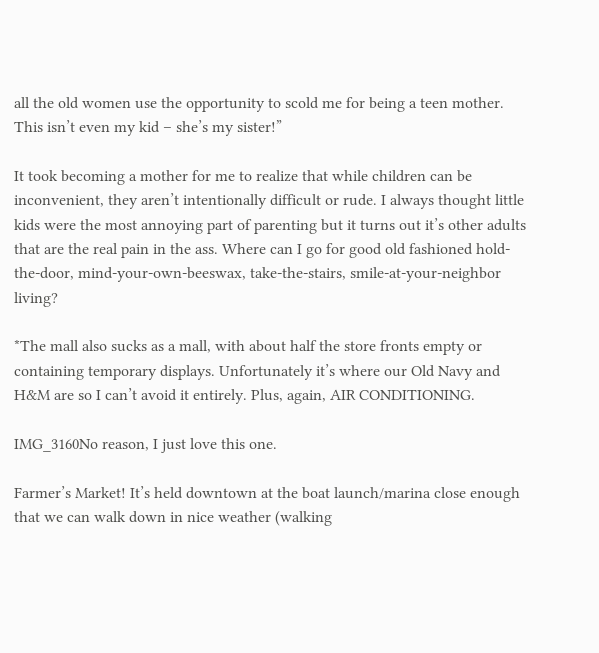all the old women use the opportunity to scold me for being a teen mother. This isn’t even my kid – she’s my sister!”

It took becoming a mother for me to realize that while children can be inconvenient, they aren’t intentionally difficult or rude. I always thought little kids were the most annoying part of parenting but it turns out it’s other adults that are the real pain in the ass. Where can I go for good old fashioned hold-the-door, mind-your-own-beeswax, take-the-stairs, smile-at-your-neighbor living?

*The mall also sucks as a mall, with about half the store fronts empty or containing temporary displays. Unfortunately it’s where our Old Navy and H&M are so I can’t avoid it entirely. Plus, again, AIR CONDITIONING.

IMG_3160No reason, I just love this one.

Farmer’s Market! It’s held downtown at the boat launch/marina close enough that we can walk down in nice weather (walking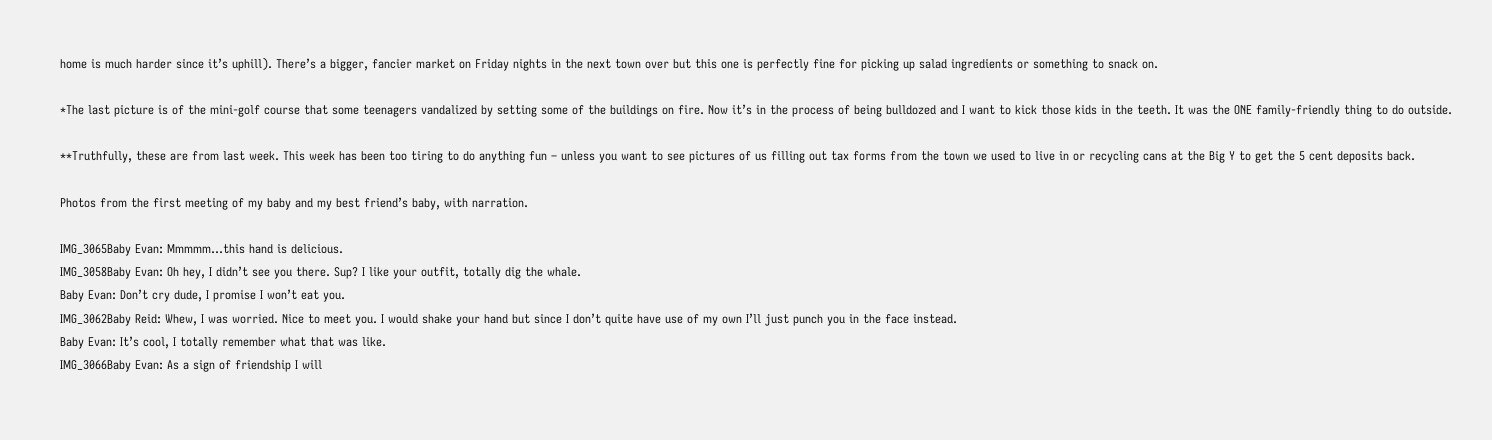home is much harder since it’s uphill). There’s a bigger, fancier market on Friday nights in the next town over but this one is perfectly fine for picking up salad ingredients or something to snack on.

*The last picture is of the mini-golf course that some teenagers vandalized by setting some of the buildings on fire. Now it’s in the process of being bulldozed and I want to kick those kids in the teeth. It was the ONE family-friendly thing to do outside.

**Truthfully, these are from last week. This week has been too tiring to do anything fun – unless you want to see pictures of us filling out tax forms from the town we used to live in or recycling cans at the Big Y to get the 5 cent deposits back.

Photos from the first meeting of my baby and my best friend’s baby, with narration.

IMG_3065Baby Evan: Mmmmm…this hand is delicious.
IMG_3058Baby Evan: Oh hey, I didn’t see you there. Sup? I like your outfit, totally dig the whale.
Baby Evan: Don’t cry dude, I promise I won’t eat you.
IMG_3062Baby Reid: Whew, I was worried. Nice to meet you. I would shake your hand but since I don’t quite have use of my own I’ll just punch you in the face instead.
Baby Evan: It’s cool, I totally remember what that was like.
IMG_3066Baby Evan: As a sign of friendship I will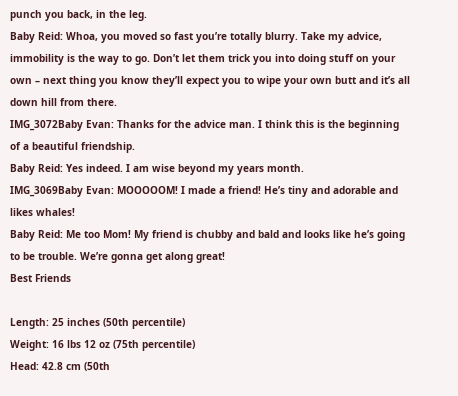punch you back, in the leg.
Baby Reid: Whoa, you moved so fast you’re totally blurry. Take my advice, immobility is the way to go. Don’t let them trick you into doing stuff on your own – next thing you know they’ll expect you to wipe your own butt and it’s all down hill from there.
IMG_3072Baby Evan: Thanks for the advice man. I think this is the beginning of a beautiful friendship.
Baby Reid: Yes indeed. I am wise beyond my years month.
IMG_3069Baby Evan: MOOOOOM! I made a friend! He’s tiny and adorable and likes whales!
Baby Reid: Me too Mom! My friend is chubby and bald and looks like he’s going to be trouble. We’re gonna get along great!
Best Friends

Length: 25 inches (50th percentile)
Weight: 16 lbs 12 oz (75th percentile)
Head: 42.8 cm (50th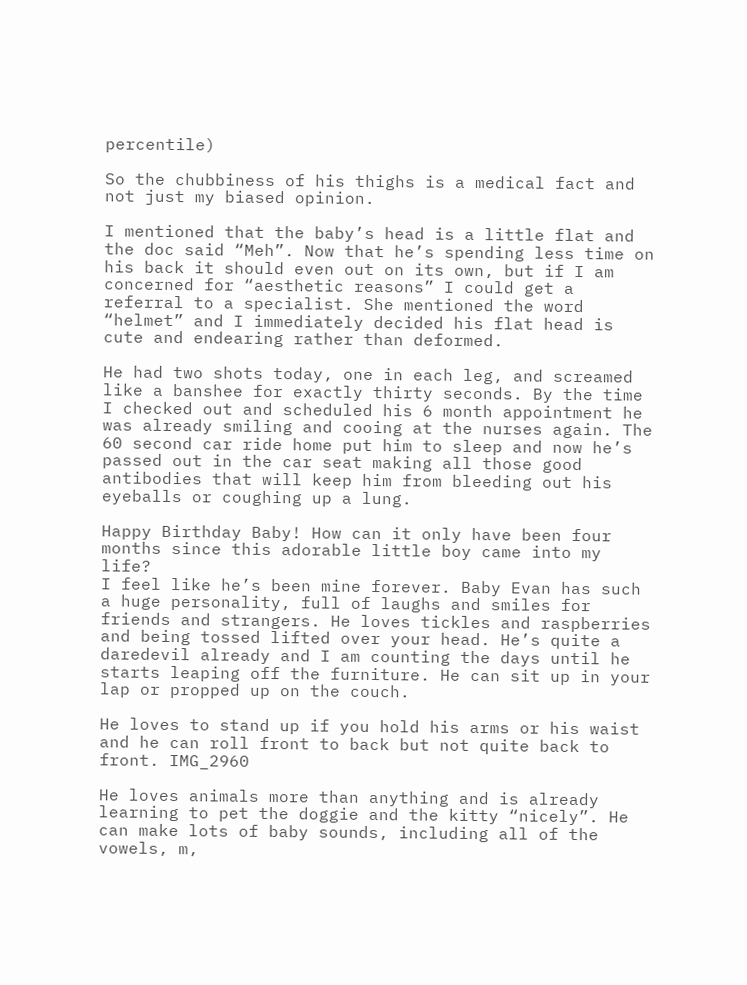percentile)

So the chubbiness of his thighs is a medical fact and not just my biased opinion.

I mentioned that the baby’s head is a little flat and the doc said “Meh”. Now that he’s spending less time on his back it should even out on its own, but if I am concerned for “aesthetic reasons” I could get a referral to a specialist. She mentioned the word “helmet” and I immediately decided his flat head is cute and endearing rather than deformed.

He had two shots today, one in each leg, and screamed like a banshee for exactly thirty seconds. By the time I checked out and scheduled his 6 month appointment he was already smiling and cooing at the nurses again. The 60 second car ride home put him to sleep and now he’s passed out in the car seat making all those good antibodies that will keep him from bleeding out his eyeballs or coughing up a lung.

Happy Birthday Baby! How can it only have been four months since this adorable little boy came into my life?
I feel like he’s been mine forever. Baby Evan has such a huge personality, full of laughs and smiles for friends and strangers. He loves tickles and raspberries and being tossed lifted over your head. He’s quite a daredevil already and I am counting the days until he starts leaping off the furniture. He can sit up in your lap or propped up on the couch.

He loves to stand up if you hold his arms or his waist and he can roll front to back but not quite back to front. IMG_2960

He loves animals more than anything and is already learning to pet the doggie and the kitty “nicely”. He can make lots of baby sounds, including all of the vowels, m,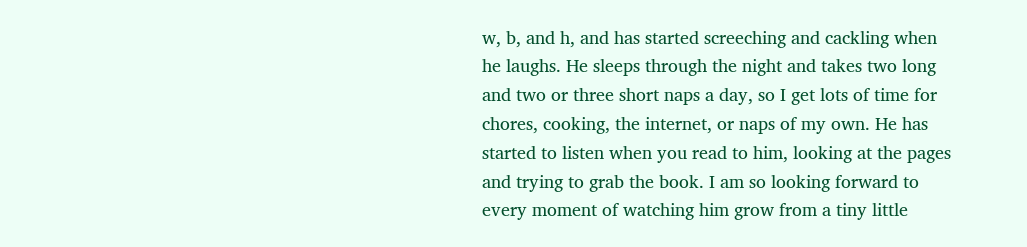w, b, and h, and has started screeching and cackling when he laughs. He sleeps through the night and takes two long and two or three short naps a day, so I get lots of time for chores, cooking, the internet, or naps of my own. He has started to listen when you read to him, looking at the pages and trying to grab the book. I am so looking forward to every moment of watching him grow from a tiny little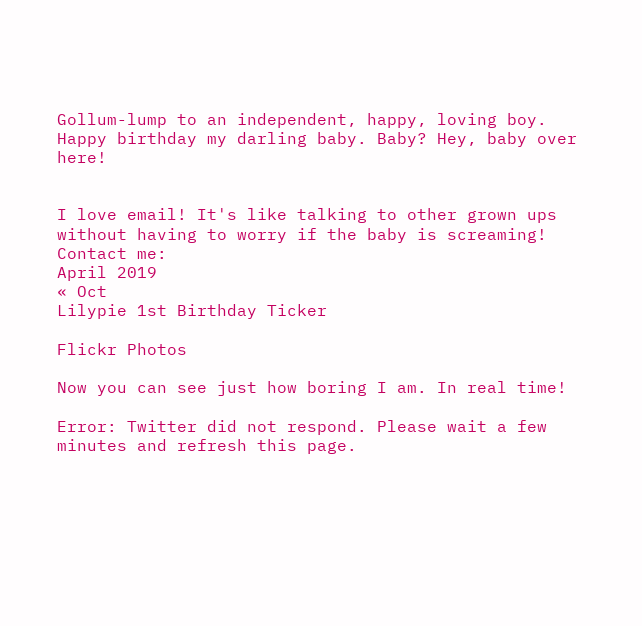Gollum-lump to an independent, happy, loving boy. Happy birthday my darling baby. Baby? Hey, baby over here!


I love email! It's like talking to other grown ups without having to worry if the baby is screaming! Contact me:
April 2019
« Oct
Lilypie 1st Birthday Ticker

Flickr Photos

Now you can see just how boring I am. In real time!

Error: Twitter did not respond. Please wait a few minutes and refresh this page.